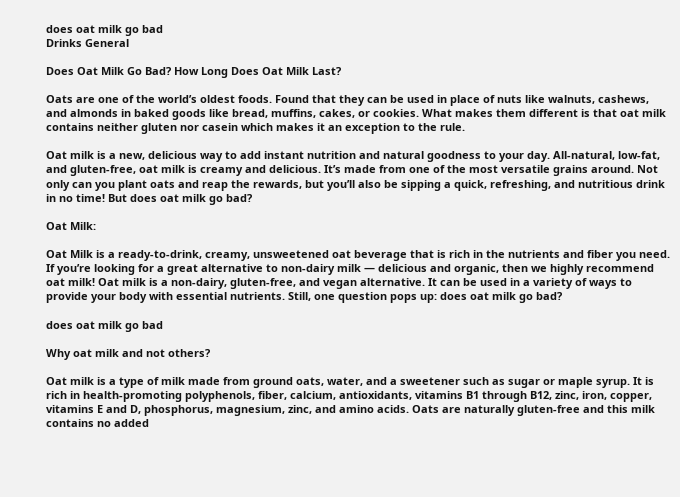does oat milk go bad
Drinks General

Does Oat Milk Go Bad? How Long Does Oat Milk Last?

Oats are one of the world’s oldest foods. Found that they can be used in place of nuts like walnuts, cashews, and almonds in baked goods like bread, muffins, cakes, or cookies. What makes them different is that oat milk contains neither gluten nor casein which makes it an exception to the rule.

Oat milk is a new, delicious way to add instant nutrition and natural goodness to your day. All-natural, low-fat, and gluten-free, oat milk is creamy and delicious. It’s made from one of the most versatile grains around. Not only can you plant oats and reap the rewards, but you’ll also be sipping a quick, refreshing, and nutritious drink in no time! But does oat milk go bad?

Oat Milk:

Oat Milk is a ready-to-drink, creamy, unsweetened oat beverage that is rich in the nutrients and fiber you need. If you’re looking for a great alternative to non-dairy milk — delicious and organic, then we highly recommend oat milk! Oat milk is a non-dairy, gluten-free, and vegan alternative. It can be used in a variety of ways to provide your body with essential nutrients. Still, one question pops up: does oat milk go bad?

does oat milk go bad

Why oat milk and not others?

Oat milk is a type of milk made from ground oats, water, and a sweetener such as sugar or maple syrup. It is rich in health-promoting polyphenols, fiber, calcium, antioxidants, vitamins B1 through B12, zinc, iron, copper, vitamins E and D, phosphorus, magnesium, zinc, and amino acids. Oats are naturally gluten-free and this milk contains no added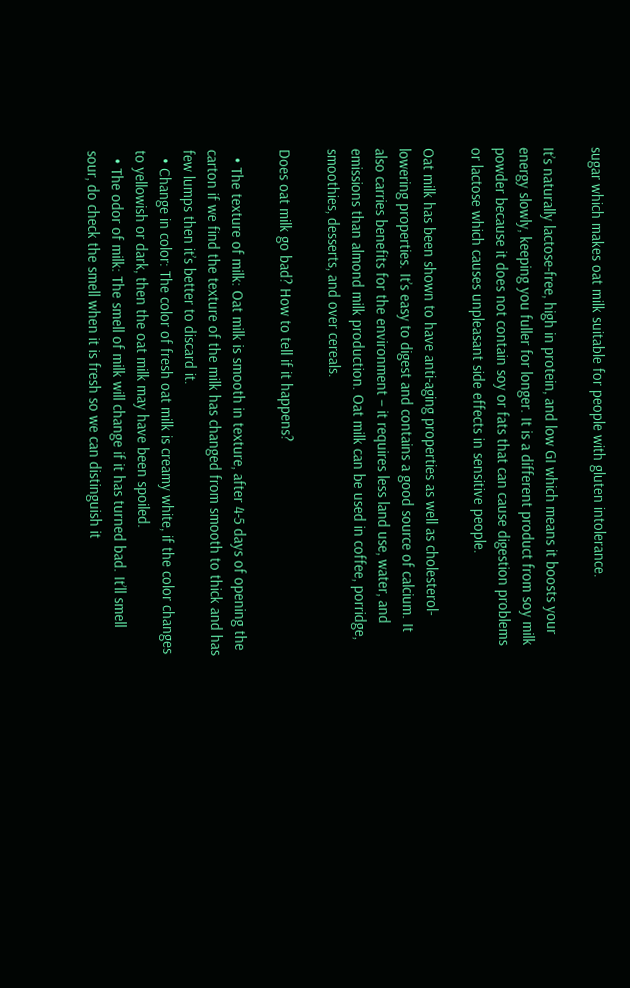sugar which makes oat milk suitable for people with gluten intolerance.

It’s naturally lactose-free, high in protein, and low GI which means it boosts your energy slowly, keeping you fuller for longer. It is a different product from soy milk powder because it does not contain soy or fats that can cause digestion problems or lactose which causes unpleasant side effects in sensitive people.

Oat milk has been shown to have anti-aging properties as well as cholesterol-lowering properties. It’s easy to digest and contains a good source of calcium. It also carries benefits for the environment – it requires less land use, water, and emissions than almond milk production. Oat milk can be used in coffee, porridge, smoothies, desserts, and over cereals.

Does oat milk go bad? How to tell if it happens?

  • The texture of milk: Oat milk is smooth in texture, after 4-5 days of opening the carton if we find the texture of the milk has changed from smooth to thick and has few lumps then it’s better to discard it.
  • Change in color: The color of fresh oat milk is creamy white, if the color changes to yellowish or dark, then the oat milk may have been spoiled.
  • The odor of milk: The smell of milk will change if it has turned bad. It’ll smell sour, do check the smell when it is fresh so we can distinguish it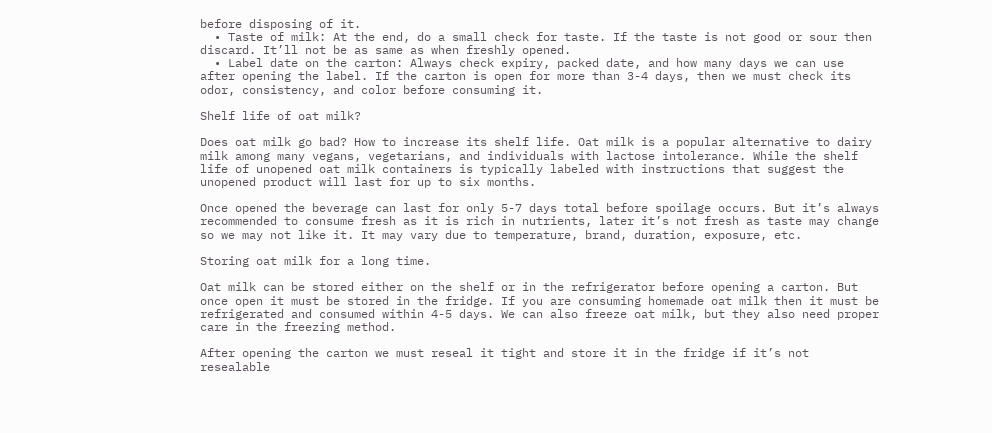before disposing of it.
  • Taste of milk: At the end, do a small check for taste. If the taste is not good or sour then discard. It’ll not be as same as when freshly opened.
  • Label date on the carton: Always check expiry, packed date, and how many days we can use after opening the label. If the carton is open for more than 3-4 days, then we must check its odor, consistency, and color before consuming it.

Shelf life of oat milk?

Does oat milk go bad? How to increase its shelf life. Oat milk is a popular alternative to dairy milk among many vegans, vegetarians, and individuals with lactose intolerance. While the shelf life of unopened oat milk containers is typically labeled with instructions that suggest the unopened product will last for up to six months.

Once opened the beverage can last for only 5-7 days total before spoilage occurs. But it’s always recommended to consume fresh as it is rich in nutrients, later it’s not fresh as taste may change so we may not like it. It may vary due to temperature, brand, duration, exposure, etc.

Storing oat milk for a long time.

Oat milk can be stored either on the shelf or in the refrigerator before opening a carton. But once open it must be stored in the fridge. If you are consuming homemade oat milk then it must be refrigerated and consumed within 4-5 days. We can also freeze oat milk, but they also need proper care in the freezing method.

After opening the carton we must reseal it tight and store it in the fridge if it’s not resealable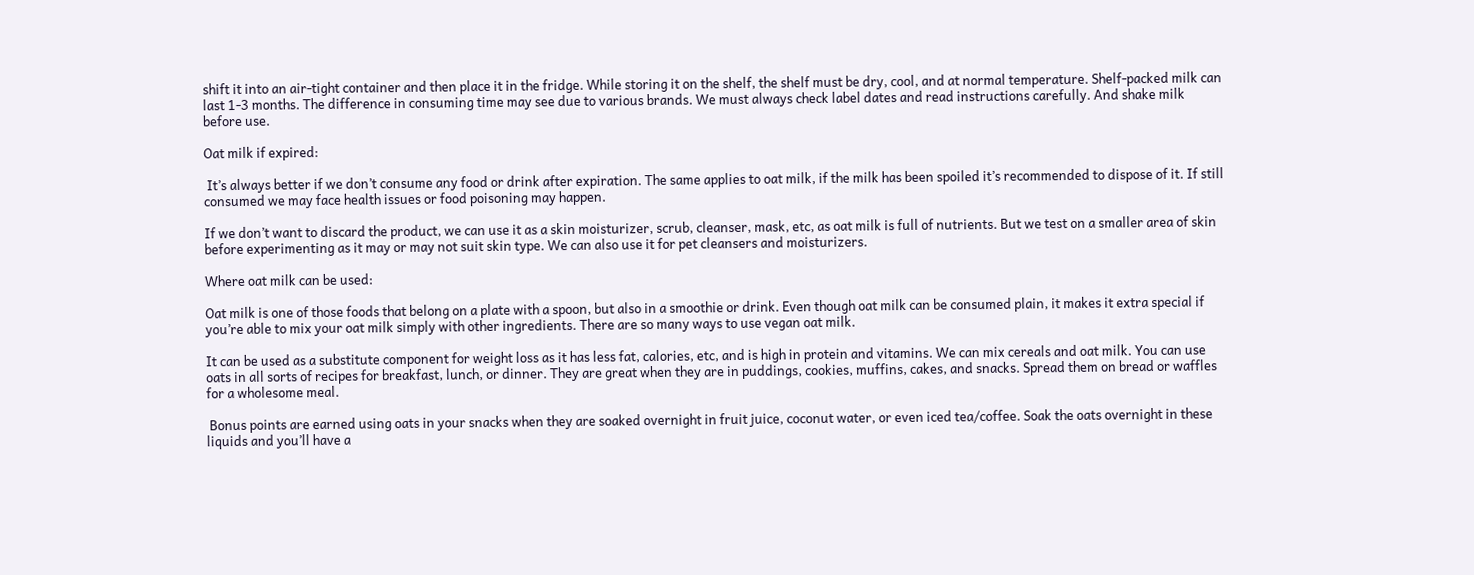shift it into an air-tight container and then place it in the fridge. While storing it on the shelf, the shelf must be dry, cool, and at normal temperature. Shelf-packed milk can last 1-3 months. The difference in consuming time may see due to various brands. We must always check label dates and read instructions carefully. And shake milk before use.

Oat milk if expired:

 It’s always better if we don’t consume any food or drink after expiration. The same applies to oat milk, if the milk has been spoiled it’s recommended to dispose of it. If still consumed we may face health issues or food poisoning may happen.

If we don’t want to discard the product, we can use it as a skin moisturizer, scrub, cleanser, mask, etc, as oat milk is full of nutrients. But we test on a smaller area of skin before experimenting as it may or may not suit skin type. We can also use it for pet cleansers and moisturizers.

Where oat milk can be used:

Oat milk is one of those foods that belong on a plate with a spoon, but also in a smoothie or drink. Even though oat milk can be consumed plain, it makes it extra special if you’re able to mix your oat milk simply with other ingredients. There are so many ways to use vegan oat milk.

It can be used as a substitute component for weight loss as it has less fat, calories, etc, and is high in protein and vitamins. We can mix cereals and oat milk. You can use oats in all sorts of recipes for breakfast, lunch, or dinner. They are great when they are in puddings, cookies, muffins, cakes, and snacks. Spread them on bread or waffles for a wholesome meal.

 Bonus points are earned using oats in your snacks when they are soaked overnight in fruit juice, coconut water, or even iced tea/coffee. Soak the oats overnight in these liquids and you’ll have a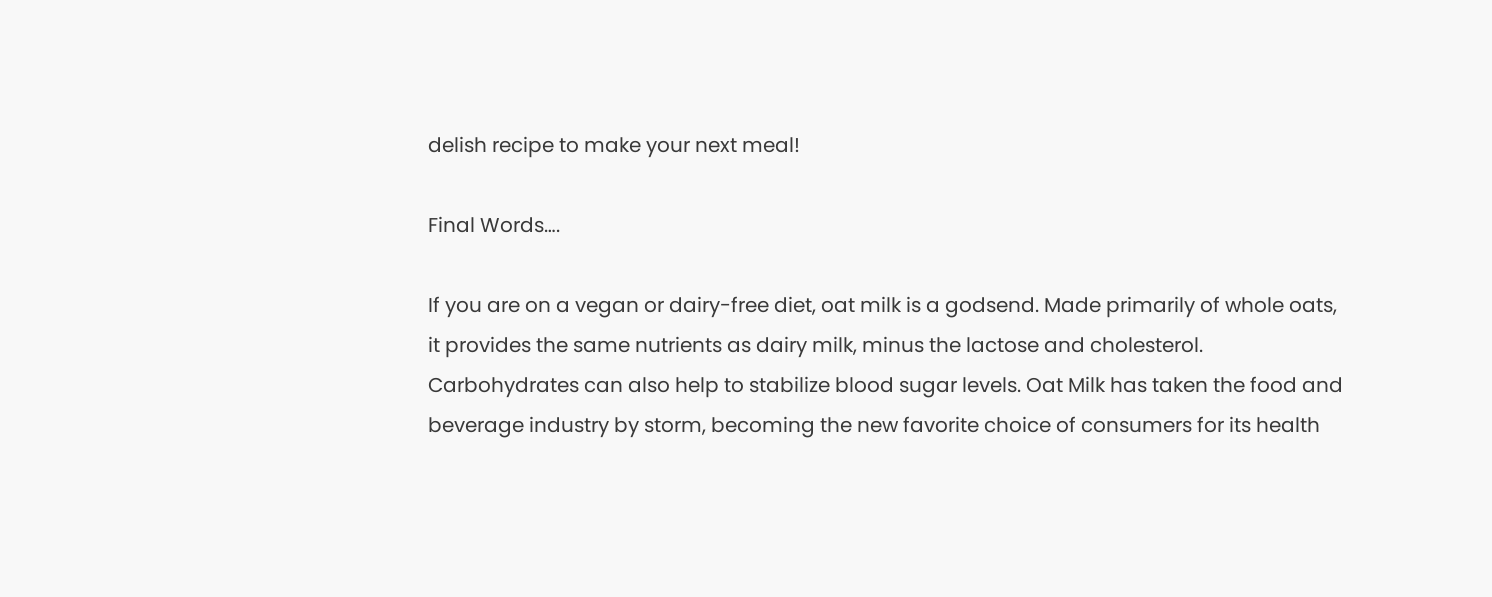delish recipe to make your next meal!

Final Words….

If you are on a vegan or dairy-free diet, oat milk is a godsend. Made primarily of whole oats, it provides the same nutrients as dairy milk, minus the lactose and cholesterol. Carbohydrates can also help to stabilize blood sugar levels. Oat Milk has taken the food and beverage industry by storm, becoming the new favorite choice of consumers for its health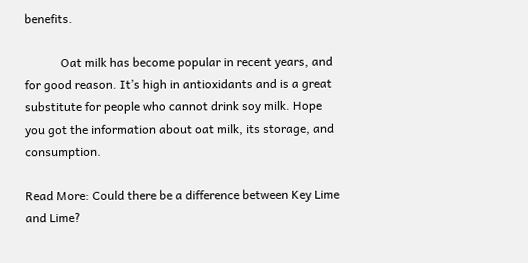benefits.

            Oat milk has become popular in recent years, and for good reason. It’s high in antioxidants and is a great substitute for people who cannot drink soy milk. Hope you got the information about oat milk, its storage, and consumption.

Read More: Could there be a difference between Key Lime and Lime?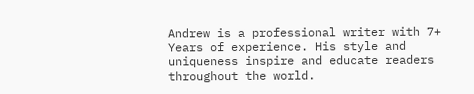Andrew is a professional writer with 7+ Years of experience. His style and uniqueness inspire and educate readers throughout the world.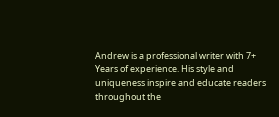Andrew is a professional writer with 7+ Years of experience. His style and uniqueness inspire and educate readers throughout the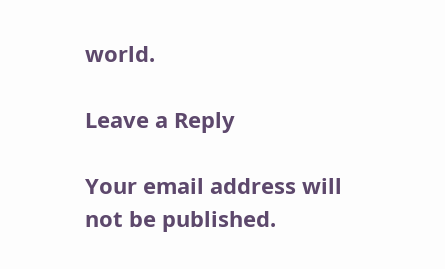world.

Leave a Reply

Your email address will not be published.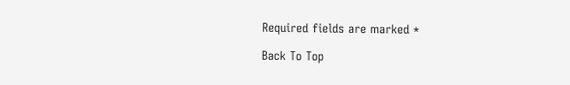Required fields are marked *

Back To Top